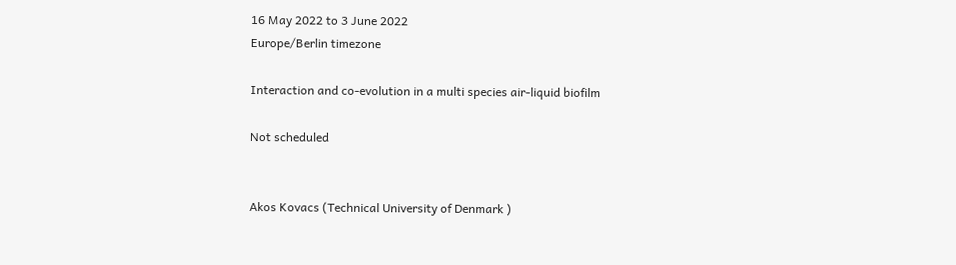16 May 2022 to 3 June 2022
Europe/Berlin timezone

Interaction and co-evolution in a multi species air-liquid biofilm

Not scheduled


Akos Kovacs (Technical University of Denmark )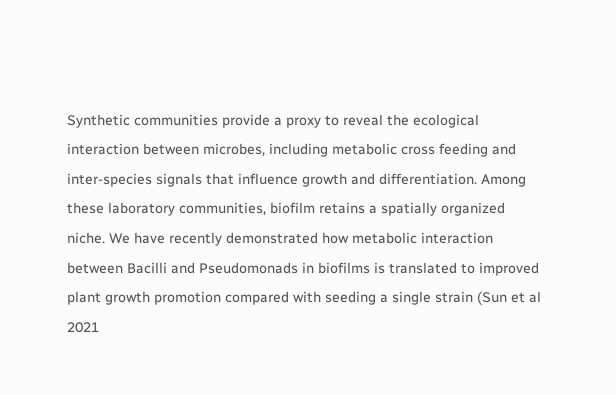Synthetic communities provide a proxy to reveal the ecological interaction between microbes, including metabolic cross feeding and inter-species signals that influence growth and differentiation. Among these laboratory communities, biofilm retains a spatially organized niche. We have recently demonstrated how metabolic interaction between Bacilli and Pseudomonads in biofilms is translated to improved plant growth promotion compared with seeding a single strain (Sun et al 2021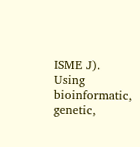ISME J). Using bioinformatic, genetic,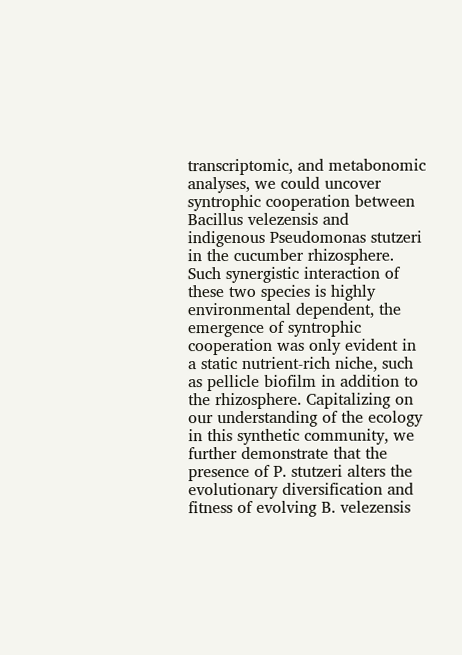transcriptomic, and metabonomic analyses, we could uncover syntrophic cooperation between Bacillus velezensis and indigenous Pseudomonas stutzeri in the cucumber rhizosphere. Such synergistic interaction of these two species is highly environmental dependent, the emergence of syntrophic cooperation was only evident in a static nutrient-rich niche, such as pellicle biofilm in addition to the rhizosphere. Capitalizing on our understanding of the ecology in this synthetic community, we further demonstrate that the presence of P. stutzeri alters the evolutionary diversification and fitness of evolving B. velezensis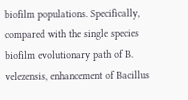biofilm populations. Specifically, compared with the single species biofilm evolutionary path of B. velezensis, enhancement of Bacillus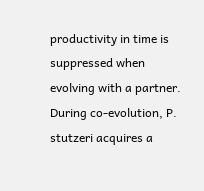productivity in time is suppressed when evolving with a partner. During co-evolution, P. stutzeri acquires a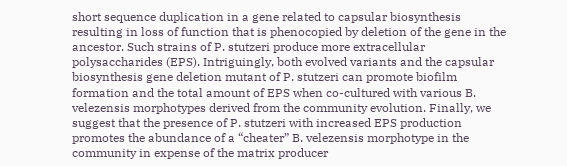short sequence duplication in a gene related to capsular biosynthesis resulting in loss of function that is phenocopied by deletion of the gene in the ancestor. Such strains of P. stutzeri produce more extracellular polysaccharides (EPS). Intriguingly, both evolved variants and the capsular biosynthesis gene deletion mutant of P. stutzeri can promote biofilm formation and the total amount of EPS when co-cultured with various B. velezensis morphotypes derived from the community evolution. Finally, we suggest that the presence of P. stutzeri with increased EPS production promotes the abundance of a “cheater” B. velezensis morphotype in the community in expense of the matrix producer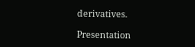derivatives.

Presentation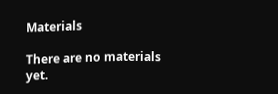Materials

There are no materials yet.